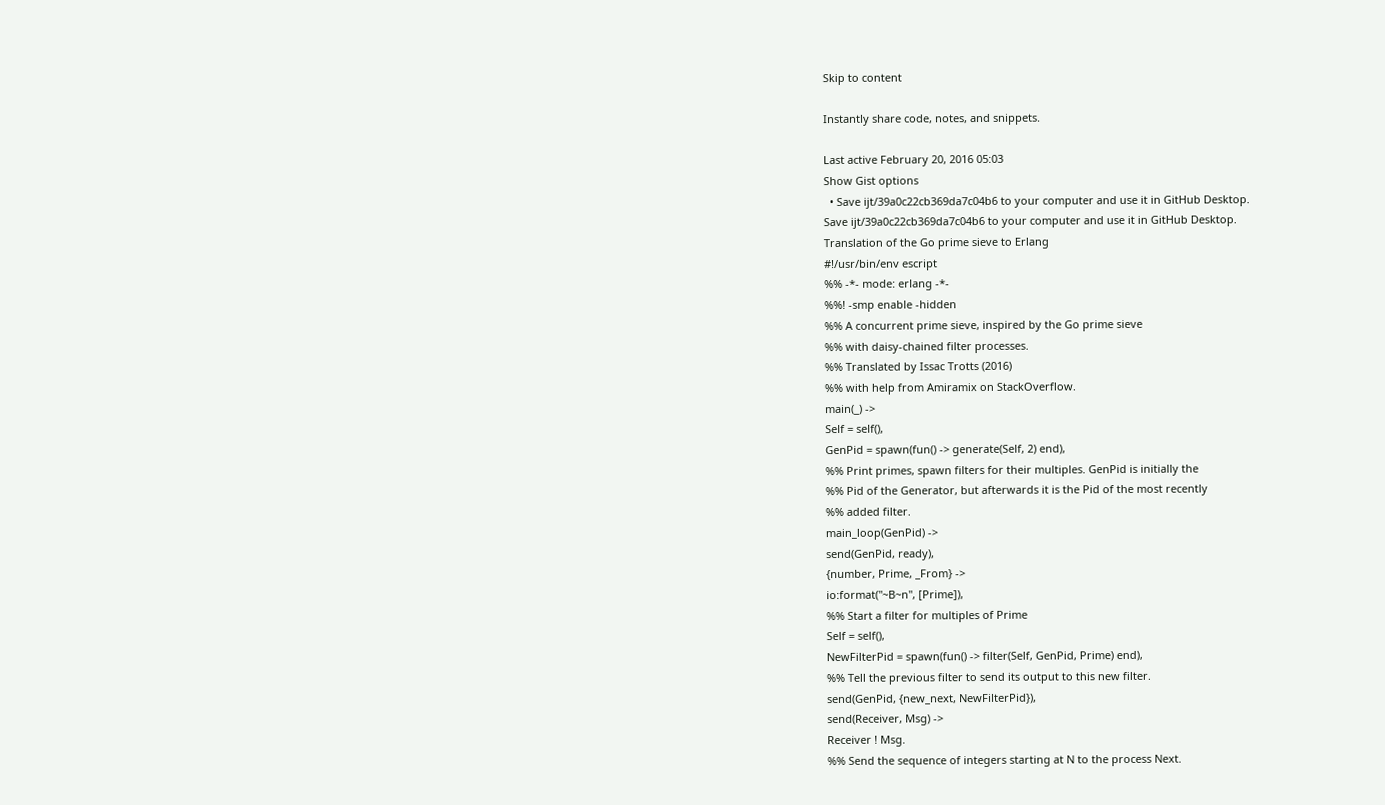Skip to content

Instantly share code, notes, and snippets.

Last active February 20, 2016 05:03
Show Gist options
  • Save ijt/39a0c22cb369da7c04b6 to your computer and use it in GitHub Desktop.
Save ijt/39a0c22cb369da7c04b6 to your computer and use it in GitHub Desktop.
Translation of the Go prime sieve to Erlang
#!/usr/bin/env escript
%% -*- mode: erlang -*-
%%! -smp enable -hidden
%% A concurrent prime sieve, inspired by the Go prime sieve
%% with daisy-chained filter processes.
%% Translated by Issac Trotts (2016)
%% with help from Amiramix on StackOverflow.
main(_) ->
Self = self(),
GenPid = spawn(fun() -> generate(Self, 2) end),
%% Print primes, spawn filters for their multiples. GenPid is initially the
%% Pid of the Generator, but afterwards it is the Pid of the most recently
%% added filter.
main_loop(GenPid) ->
send(GenPid, ready),
{number, Prime, _From} ->
io:format("~B~n", [Prime]),
%% Start a filter for multiples of Prime
Self = self(),
NewFilterPid = spawn(fun() -> filter(Self, GenPid, Prime) end),
%% Tell the previous filter to send its output to this new filter.
send(GenPid, {new_next, NewFilterPid}),
send(Receiver, Msg) ->
Receiver ! Msg.
%% Send the sequence of integers starting at N to the process Next.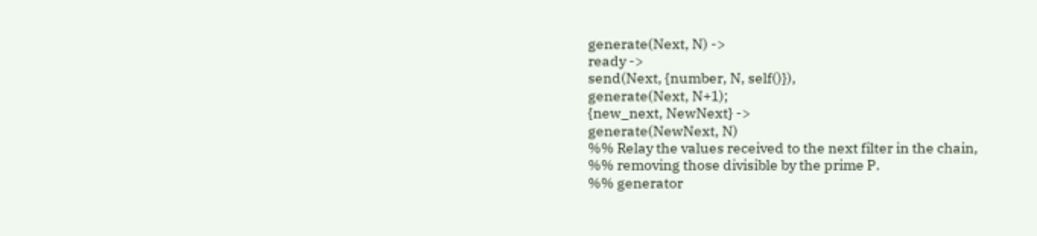generate(Next, N) ->
ready ->
send(Next, {number, N, self()}),
generate(Next, N+1);
{new_next, NewNext} ->
generate(NewNext, N)
%% Relay the values received to the next filter in the chain,
%% removing those divisible by the prime P.
%% generator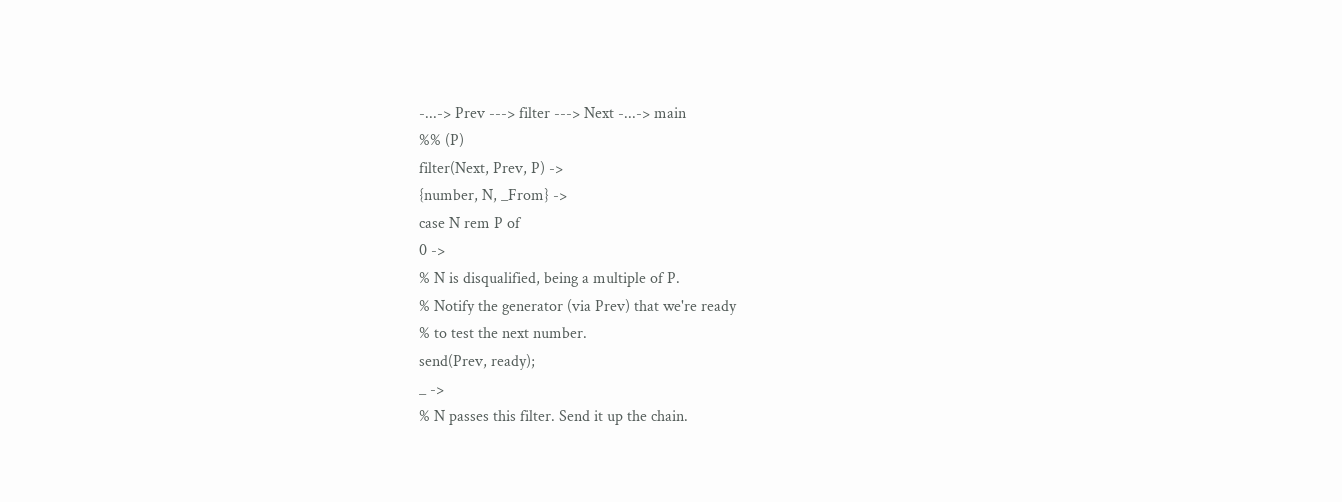-...-> Prev ---> filter ---> Next -...-> main
%% (P)
filter(Next, Prev, P) ->
{number, N, _From} ->
case N rem P of
0 ->
% N is disqualified, being a multiple of P.
% Notify the generator (via Prev) that we're ready
% to test the next number.
send(Prev, ready);
_ ->
% N passes this filter. Send it up the chain.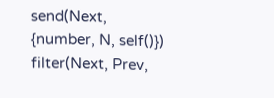send(Next, {number, N, self()})
filter(Next, Prev,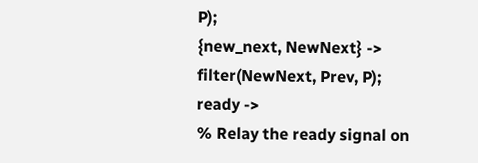P);
{new_next, NewNext} ->
filter(NewNext, Prev, P);
ready ->
% Relay the ready signal on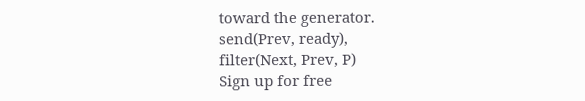toward the generator.
send(Prev, ready),
filter(Next, Prev, P)
Sign up for free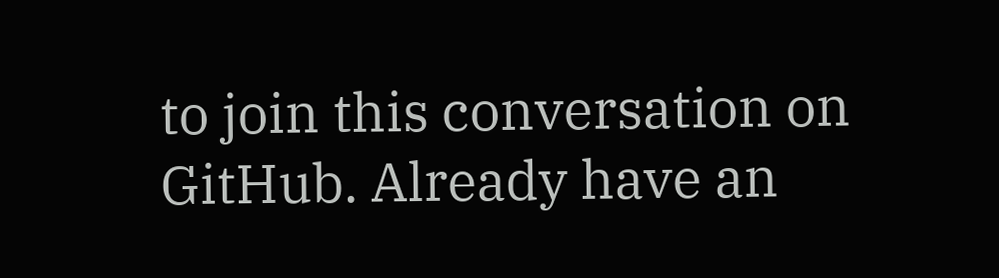to join this conversation on GitHub. Already have an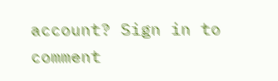account? Sign in to comment